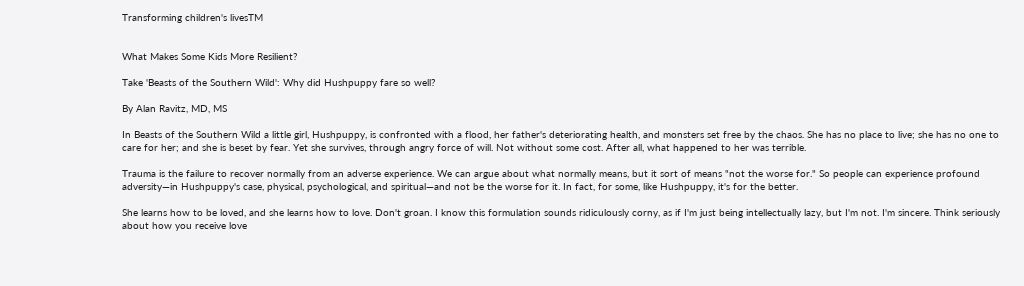Transforming children's livesTM


What Makes Some Kids More Resilient?

Take 'Beasts of the Southern Wild': Why did Hushpuppy fare so well?

By Alan Ravitz, MD, MS

In Beasts of the Southern Wild a little girl, Hushpuppy, is confronted with a flood, her father's deteriorating health, and monsters set free by the chaos. She has no place to live; she has no one to care for her; and she is beset by fear. Yet she survives, through angry force of will. Not without some cost. After all, what happened to her was terrible.

Trauma is the failure to recover normally from an adverse experience. We can argue about what normally means, but it sort of means "not the worse for." So people can experience profound adversity—in Hushpuppy's case, physical, psychological, and spiritual—and not be the worse for it. In fact, for some, like Hushpuppy, it's for the better.

She learns how to be loved, and she learns how to love. Don't groan. I know this formulation sounds ridiculously corny, as if I'm just being intellectually lazy, but I'm not. I'm sincere. Think seriously about how you receive love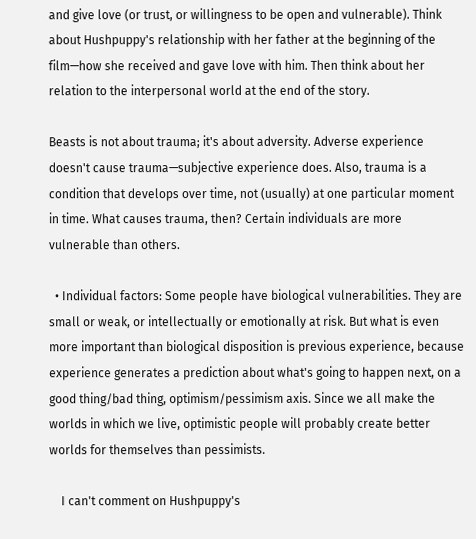and give love (or trust, or willingness to be open and vulnerable). Think about Hushpuppy's relationship with her father at the beginning of the film—how she received and gave love with him. Then think about her relation to the interpersonal world at the end of the story.

Beasts is not about trauma; it's about adversity. Adverse experience doesn't cause trauma—subjective experience does. Also, trauma is a condition that develops over time, not (usually) at one particular moment in time. What causes trauma, then? Certain individuals are more vulnerable than others.

  • Individual factors: Some people have biological vulnerabilities. They are small or weak, or intellectually or emotionally at risk. But what is even more important than biological disposition is previous experience, because experience generates a prediction about what's going to happen next, on a good thing/bad thing, optimism/pessimism axis. Since we all make the worlds in which we live, optimistic people will probably create better worlds for themselves than pessimists.

    I can't comment on Hushpuppy's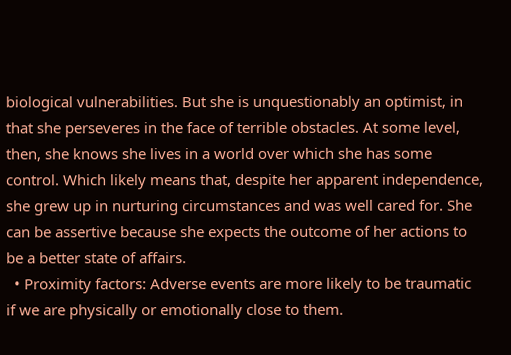biological vulnerabilities. But she is unquestionably an optimist, in that she perseveres in the face of terrible obstacles. At some level, then, she knows she lives in a world over which she has some control. Which likely means that, despite her apparent independence, she grew up in nurturing circumstances and was well cared for. She can be assertive because she expects the outcome of her actions to be a better state of affairs.
  • Proximity factors: Adverse events are more likely to be traumatic if we are physically or emotionally close to them.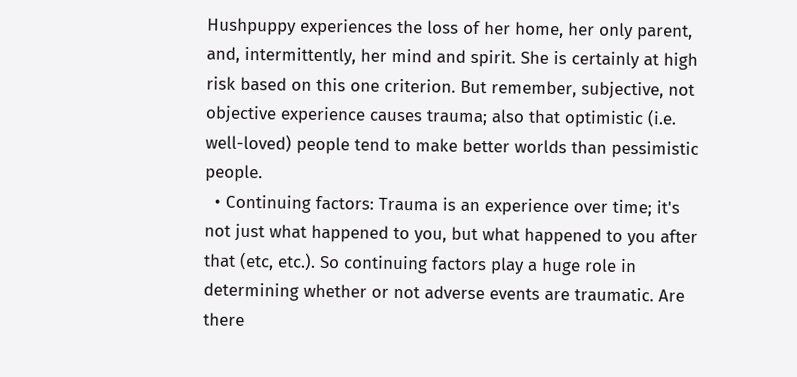Hushpuppy experiences the loss of her home, her only parent, and, intermittently, her mind and spirit. She is certainly at high risk based on this one criterion. But remember, subjective, not objective experience causes trauma; also that optimistic (i.e. well-loved) people tend to make better worlds than pessimistic people.
  • Continuing factors: Trauma is an experience over time; it's not just what happened to you, but what happened to you after that (etc, etc.). So continuing factors play a huge role in determining whether or not adverse events are traumatic. Are there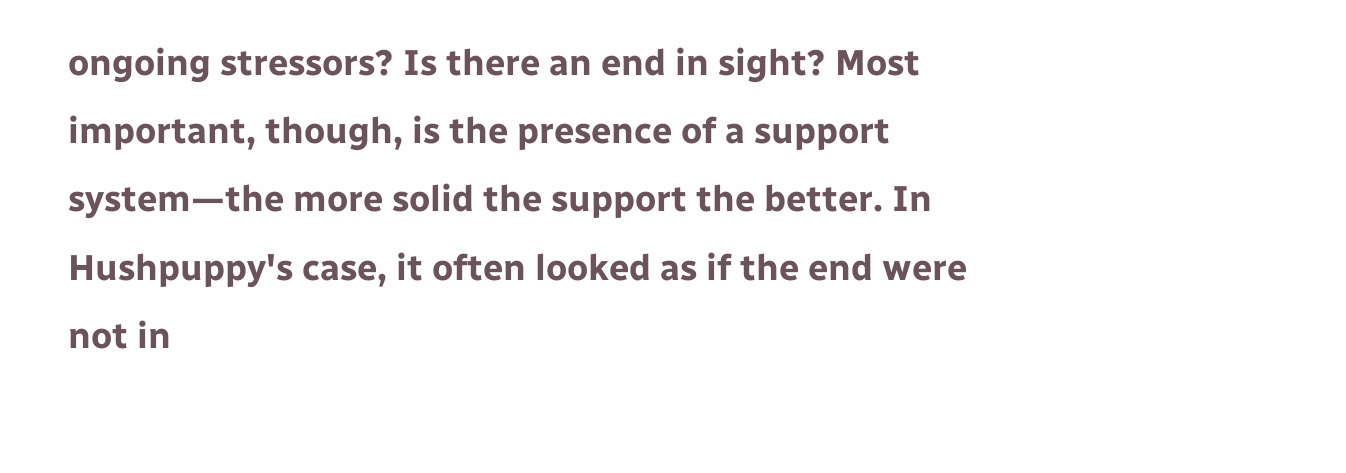ongoing stressors? Is there an end in sight? Most important, though, is the presence of a support system—the more solid the support the better. In Hushpuppy's case, it often looked as if the end were not in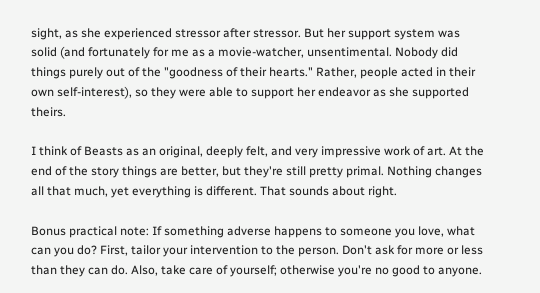sight, as she experienced stressor after stressor. But her support system was solid (and fortunately for me as a movie-watcher, unsentimental. Nobody did things purely out of the "goodness of their hearts." Rather, people acted in their own self-interest), so they were able to support her endeavor as she supported theirs.

I think of Beasts as an original, deeply felt, and very impressive work of art. At the end of the story things are better, but they're still pretty primal. Nothing changes all that much, yet everything is different. That sounds about right.

Bonus practical note: If something adverse happens to someone you love, what can you do? First, tailor your intervention to the person. Don't ask for more or less than they can do. Also, take care of yourself; otherwise you're no good to anyone.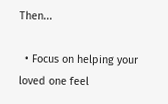Then...

  • Focus on helping your loved one feel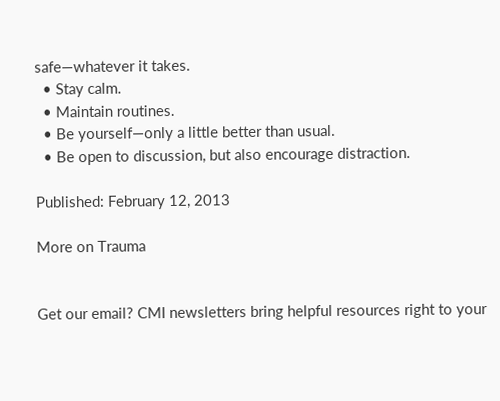safe—whatever it takes.
  • Stay calm.
  • Maintain routines.
  • Be yourself—only a little better than usual.
  • Be open to discussion, but also encourage distraction.

Published: February 12, 2013

More on Trauma


Get our email? CMI newsletters bring helpful resources right to your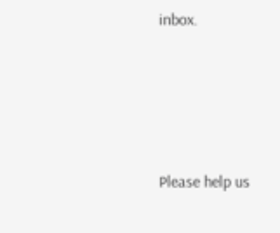inbox.




Please help us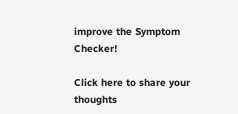improve the Symptom Checker!

Click here to share your thoughts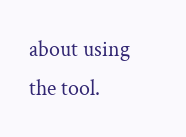about using the tool.